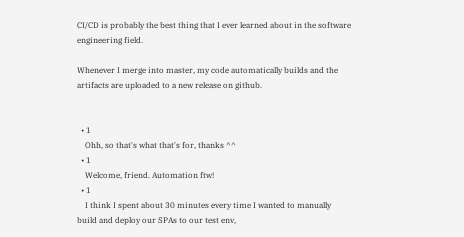CI/CD is probably the best thing that I ever learned about in the software engineering field.

Whenever I merge into master, my code automatically builds and the artifacts are uploaded to a new release on github.


  • 1
    Ohh, so that's what that's for, thanks ^^
  • 1
    Welcome, friend. Automation ftw!
  • 1
    I think I spent about 30 minutes every time I wanted to manually build and deploy our SPAs to our test env,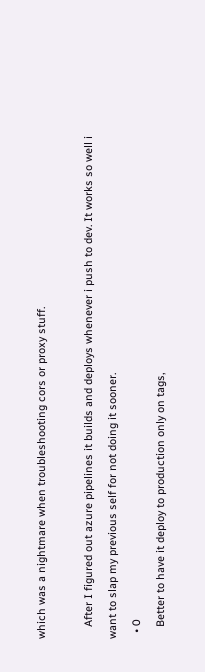which was a nightmare when troubleshooting cors or proxy stuff.

    After I figured out azure pipelines it builds and deploys whenever i push to dev. It works so well i want to slap my previous self for not doing it sooner.
  • 0
    Better to have it deploy to production only on tags,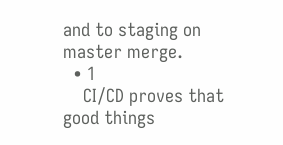and to staging on master merge.
  • 1
    CI/CD proves that good things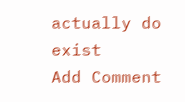actually do exist
Add Comment